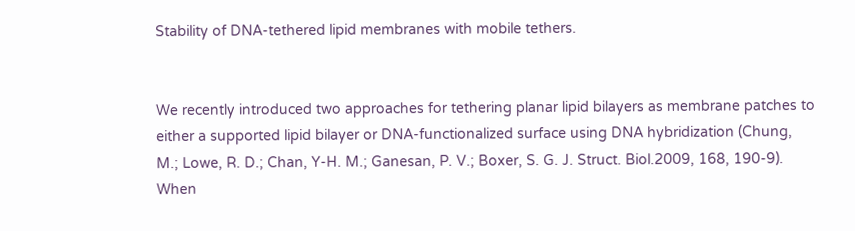Stability of DNA-tethered lipid membranes with mobile tethers.


We recently introduced two approaches for tethering planar lipid bilayers as membrane patches to either a supported lipid bilayer or DNA-functionalized surface using DNA hybridization (Chung, M.; Lowe, R. D.; Chan, Y-H. M.; Ganesan, P. V.; Boxer, S. G. J. Struct. Biol.2009, 168, 190-9). When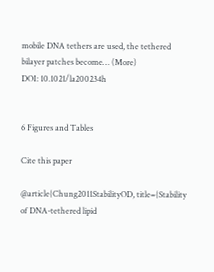mobile DNA tethers are used, the tethered bilayer patches become… (More)
DOI: 10.1021/la200234h


6 Figures and Tables

Cite this paper

@article{Chung2011StabilityOD, title={Stability of DNA-tethered lipid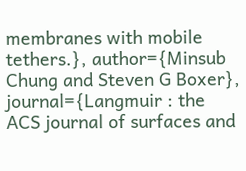membranes with mobile tethers.}, author={Minsub Chung and Steven G Boxer}, journal={Langmuir : the ACS journal of surfaces and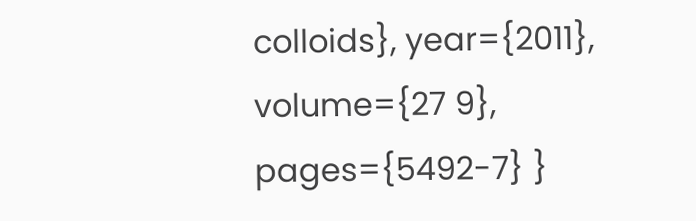colloids}, year={2011}, volume={27 9}, pages={5492-7} }